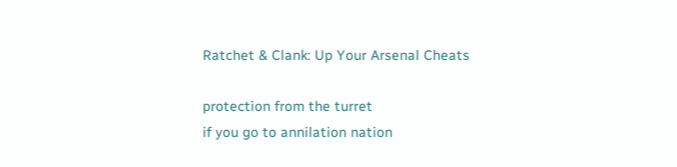Ratchet & Clank: Up Your Arsenal Cheats

protection from the turret
if you go to annilation nation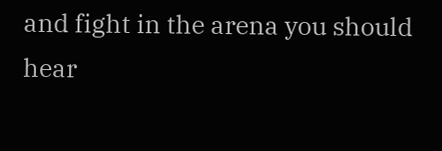and fight in the arena you should hear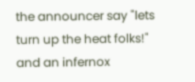the announcer say "lets turn up the heat folks!" and an infernox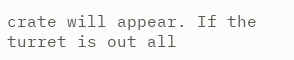crate will appear. If the turret is out all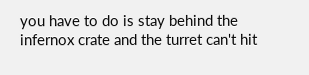you have to do is stay behind the infernox crate and the turret can't hit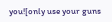you![only use your guns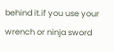behind it.if you use your wrench or ninja sword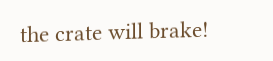the crate will brake!